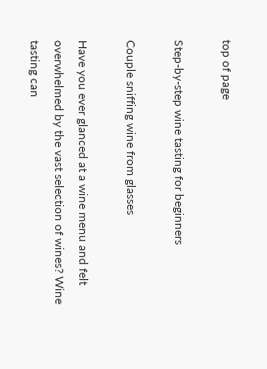top of page

Step-by-step wine tasting for beginners

Couple sniffing wine from glasses

Have you ever glanced at a wine menu and felt overwhelmed by the vast selection of wines? Wine tasting can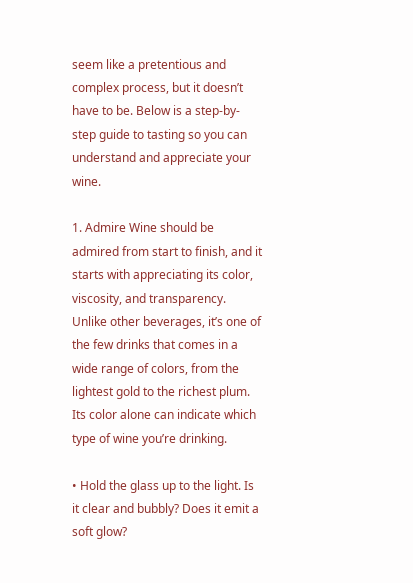seem like a pretentious and complex process, but it doesn’t have to be. Below is a step-by-step guide to tasting so you can understand and appreciate your wine.

1. Admire Wine should be admired from start to finish, and it starts with appreciating its color, viscosity, and transparency. Unlike other beverages, it’s one of the few drinks that comes in a wide range of colors, from the lightest gold to the richest plum. Its color alone can indicate which type of wine you’re drinking.

• Hold the glass up to the light. Is it clear and bubbly? Does it emit a soft glow?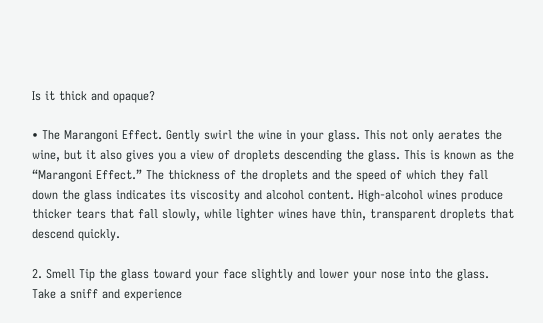Is it thick and opaque?

• The Marangoni Effect. Gently swirl the wine in your glass. This not only aerates the wine, but it also gives you a view of droplets descending the glass. This is known as the “Marangoni Effect.” The thickness of the droplets and the speed of which they fall down the glass indicates its viscosity and alcohol content. High-alcohol wines produce thicker tears that fall slowly, while lighter wines have thin, transparent droplets that descend quickly.

2. Smell Tip the glass toward your face slightly and lower your nose into the glass. Take a sniff and experience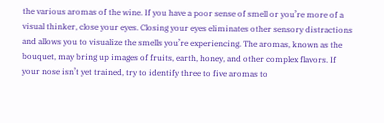the various aromas of the wine. If you have a poor sense of smell or you’re more of a visual thinker, close your eyes. Closing your eyes eliminates other sensory distractions and allows you to visualize the smells you’re experiencing. The aromas, known as the bouquet, may bring up images of fruits, earth, honey, and other complex flavors. If your nose isn’t yet trained, try to identify three to five aromas to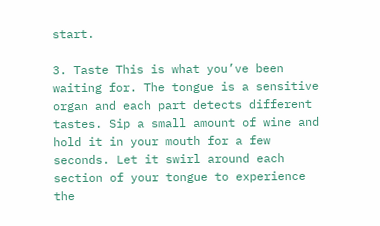start.

3. Taste This is what you’ve been waiting for. The tongue is a sensitive organ and each part detects different tastes. Sip a small amount of wine and hold it in your mouth for a few seconds. Let it swirl around each section of your tongue to experience the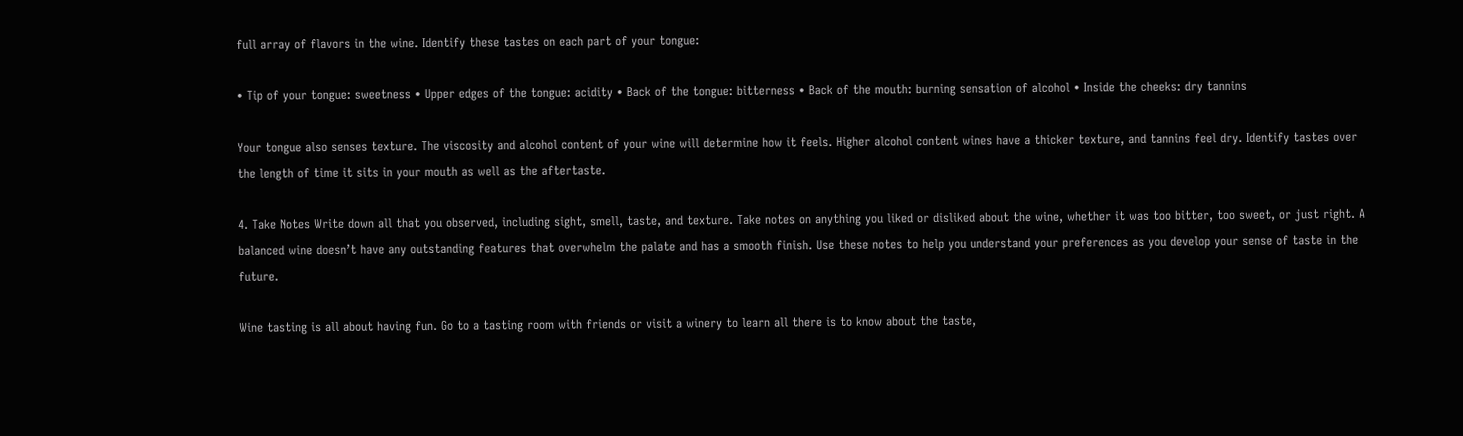full array of flavors in the wine. Identify these tastes on each part of your tongue:

• Tip of your tongue: sweetness • Upper edges of the tongue: acidity • Back of the tongue: bitterness • Back of the mouth: burning sensation of alcohol • Inside the cheeks: dry tannins

Your tongue also senses texture. The viscosity and alcohol content of your wine will determine how it feels. Higher alcohol content wines have a thicker texture, and tannins feel dry. Identify tastes over the length of time it sits in your mouth as well as the aftertaste.

4. Take Notes Write down all that you observed, including sight, smell, taste, and texture. Take notes on anything you liked or disliked about the wine, whether it was too bitter, too sweet, or just right. A balanced wine doesn’t have any outstanding features that overwhelm the palate and has a smooth finish. Use these notes to help you understand your preferences as you develop your sense of taste in the future.

Wine tasting is all about having fun. Go to a tasting room with friends or visit a winery to learn all there is to know about the taste,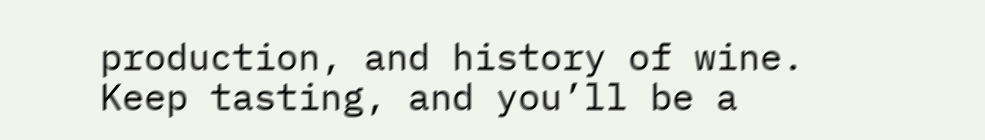production, and history of wine. Keep tasting, and you’ll be a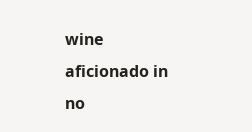wine aficionado in no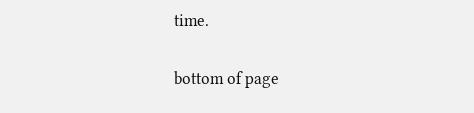time.

bottom of page